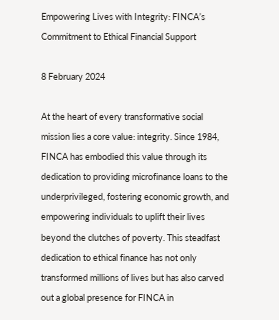Empowering Lives with Integrity: FINCA’s Commitment to Ethical Financial Support

8 February 2024

At the heart of every transformative social mission lies a core value: integrity. Since 1984, FINCA has embodied this value through its dedication to providing microfinance loans to the underprivileged, fostering economic growth, and empowering individuals to uplift their lives beyond the clutches of poverty. This steadfast dedication to ethical finance has not only transformed millions of lives but has also carved out a global presence for FINCA in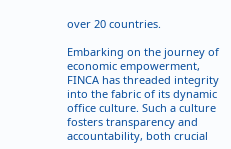over 20 countries.

Embarking on the journey of economic empowerment, FINCA has threaded integrity into the fabric of its dynamic office culture. Such a culture fosters transparency and accountability, both crucial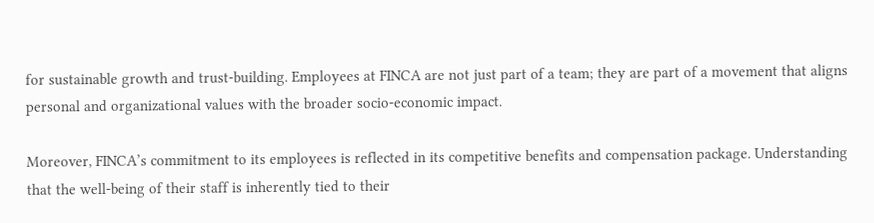for sustainable growth and trust-building. Employees at FINCA are not just part of a team; they are part of a movement that aligns personal and organizational values with the broader socio-economic impact.

Moreover, FINCA’s commitment to its employees is reflected in its competitive benefits and compensation package. Understanding that the well-being of their staff is inherently tied to their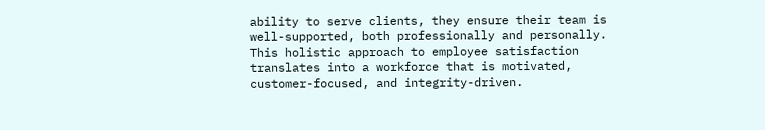ability to serve clients, they ensure their team is well-supported, both professionally and personally. This holistic approach to employee satisfaction translates into a workforce that is motivated, customer-focused, and integrity-driven.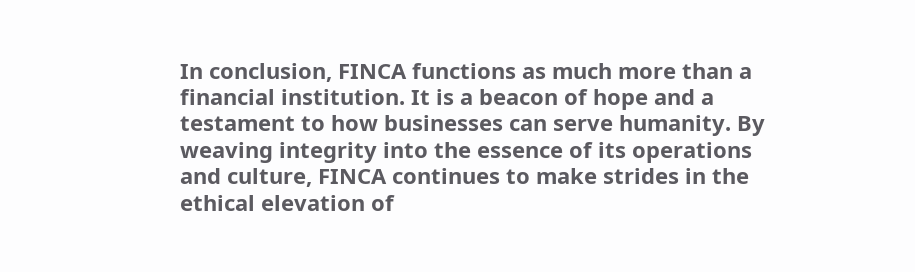In conclusion, FINCA functions as much more than a financial institution. It is a beacon of hope and a testament to how businesses can serve humanity. By weaving integrity into the essence of its operations and culture, FINCA continues to make strides in the ethical elevation of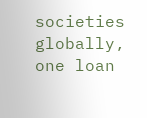societies globally, one loan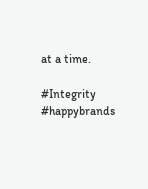at a time.

#Integrity #happybrands